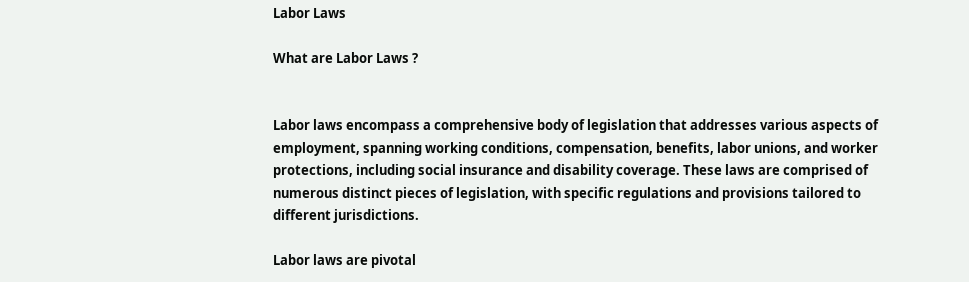Labor Laws

What are Labor Laws ?


Labor laws encompass a comprehensive body of legislation that addresses various aspects of employment, spanning working conditions, compensation, benefits, labor unions, and worker protections, including social insurance and disability coverage. These laws are comprised of numerous distinct pieces of legislation, with specific regulations and provisions tailored to different jurisdictions.

Labor laws are pivotal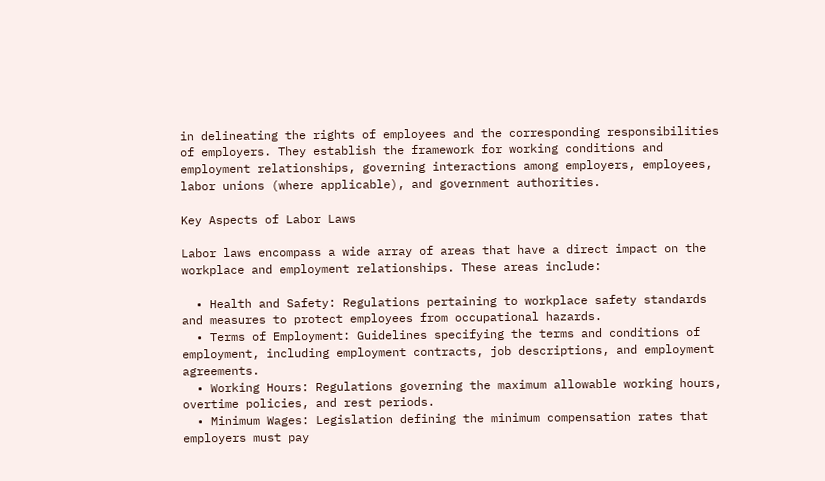in delineating the rights of employees and the corresponding responsibilities of employers. They establish the framework for working conditions and employment relationships, governing interactions among employers, employees, labor unions (where applicable), and government authorities.

Key Aspects of Labor Laws

Labor laws encompass a wide array of areas that have a direct impact on the workplace and employment relationships. These areas include:

  • Health and Safety: Regulations pertaining to workplace safety standards and measures to protect employees from occupational hazards.
  • Terms of Employment: Guidelines specifying the terms and conditions of employment, including employment contracts, job descriptions, and employment agreements.
  • Working Hours: Regulations governing the maximum allowable working hours, overtime policies, and rest periods.
  • Minimum Wages: Legislation defining the minimum compensation rates that employers must pay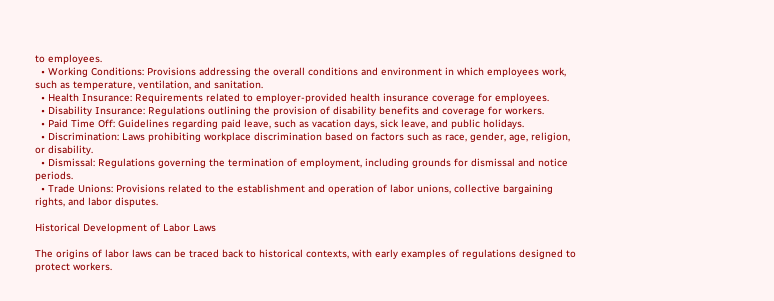to employees.
  • Working Conditions: Provisions addressing the overall conditions and environment in which employees work, such as temperature, ventilation, and sanitation.
  • Health Insurance: Requirements related to employer-provided health insurance coverage for employees.
  • Disability Insurance: Regulations outlining the provision of disability benefits and coverage for workers.
  • Paid Time Off: Guidelines regarding paid leave, such as vacation days, sick leave, and public holidays.
  • Discrimination: Laws prohibiting workplace discrimination based on factors such as race, gender, age, religion, or disability.
  • Dismissal: Regulations governing the termination of employment, including grounds for dismissal and notice periods.
  • Trade Unions: Provisions related to the establishment and operation of labor unions, collective bargaining rights, and labor disputes.

Historical Development of Labor Laws

The origins of labor laws can be traced back to historical contexts, with early examples of regulations designed to protect workers.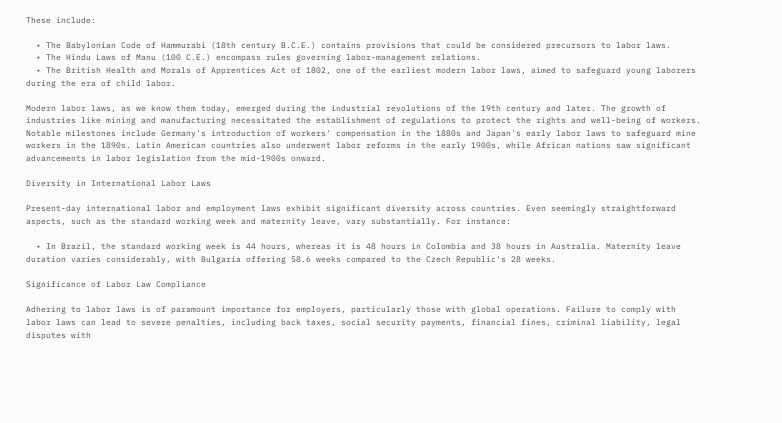These include:

  • The Babylonian Code of Hammurabi (18th century B.C.E.) contains provisions that could be considered precursors to labor laws.
  • The Hindu Laws of Manu (100 C.E.) encompass rules governing labor-management relations.
  • The British Health and Morals of Apprentices Act of 1802, one of the earliest modern labor laws, aimed to safeguard young laborers during the era of child labor.

Modern labor laws, as we know them today, emerged during the industrial revolutions of the 19th century and later. The growth of industries like mining and manufacturing necessitated the establishment of regulations to protect the rights and well-being of workers. Notable milestones include Germany's introduction of workers' compensation in the 1880s and Japan's early labor laws to safeguard mine workers in the 1890s. Latin American countries also underwent labor reforms in the early 1900s, while African nations saw significant advancements in labor legislation from the mid-1900s onward.

Diversity in International Labor Laws

Present-day international labor and employment laws exhibit significant diversity across countries. Even seemingly straightforward aspects, such as the standard working week and maternity leave, vary substantially. For instance:

  • In Brazil, the standard working week is 44 hours, whereas it is 48 hours in Colombia and 38 hours in Australia. Maternity leave duration varies considerably, with Bulgaria offering 58.6 weeks compared to the Czech Republic's 28 weeks.

Significance of Labor Law Compliance

Adhering to labor laws is of paramount importance for employers, particularly those with global operations. Failure to comply with labor laws can lead to severe penalties, including back taxes, social security payments, financial fines, criminal liability, legal disputes with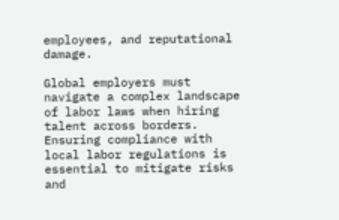employees, and reputational damage.

Global employers must navigate a complex landscape of labor laws when hiring talent across borders. Ensuring compliance with local labor regulations is essential to mitigate risks and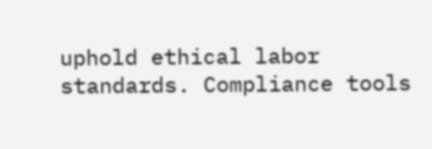uphold ethical labor standards. Compliance tools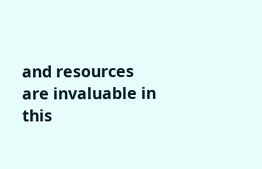and resources are invaluable in this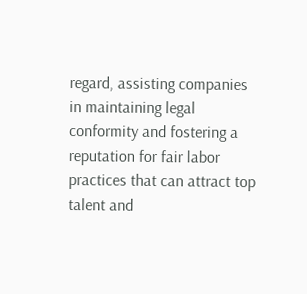regard, assisting companies in maintaining legal conformity and fostering a reputation for fair labor practices that can attract top talent and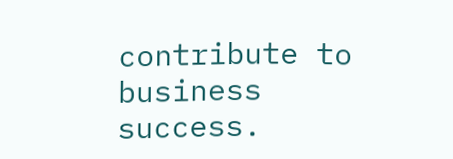contribute to business success.